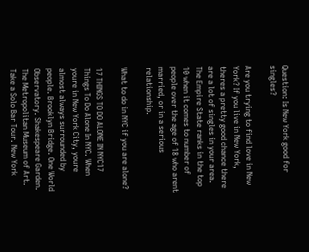Question: Is New York good for singles?

Are you trying to find love in New York? If you live in New York, theres a pretty good chance there are a lot of singles in your area. The Empire State ranks in the top 10 when it comes to number of people over the age of 18 who arent married, or in a serious relationship.

What to do in NYC if you are alone?

17 THINGS TO DO ALONE IN NYC17 Things To Do Alone In NYC. When youre in New York City, youre almost always surrounded by people. Brooklyn Bridge. One World Observatory. Shakespeare Garden. The Metropolitan Museum of Art. Take a Solo Bar Tour. New York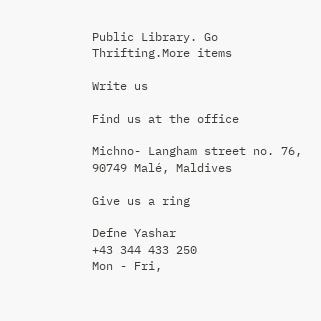Public Library. Go Thrifting.More items

Write us

Find us at the office

Michno- Langham street no. 76, 90749 Malé, Maldives

Give us a ring

Defne Yashar
+43 344 433 250
Mon - Fri,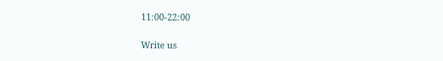11:00-22:00

Write us